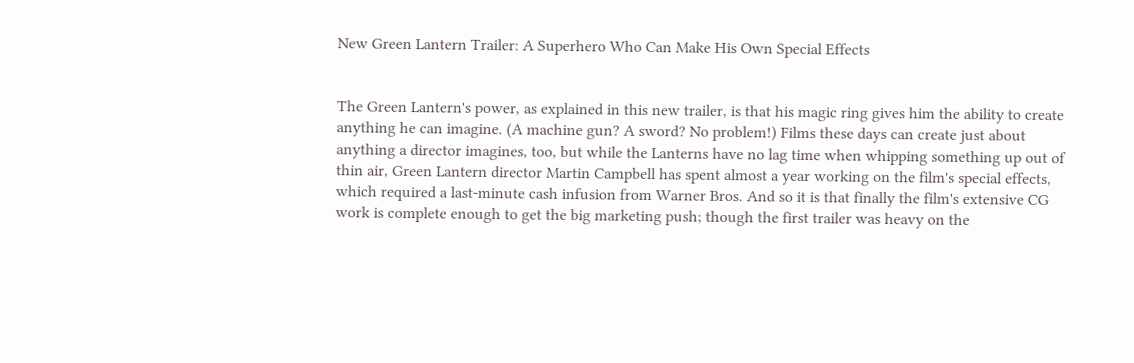New Green Lantern Trailer: A Superhero Who Can Make His Own Special Effects


The Green Lantern's power, as explained in this new trailer, is that his magic ring gives him the ability to create anything he can imagine. (A machine gun? A sword? No problem!) Films these days can create just about anything a director imagines, too, but while the Lanterns have no lag time when whipping something up out of thin air, Green Lantern director Martin Campbell has spent almost a year working on the film's special effects, which required a last-minute cash infusion from Warner Bros. And so it is that finally the film's extensive CG work is complete enough to get the big marketing push; though the first trailer was heavy on the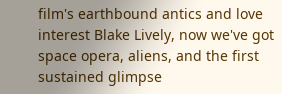film's earthbound antics and love interest Blake Lively, now we've got space opera, aliens, and the first sustained glimpse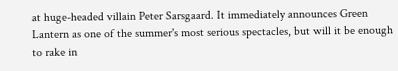at huge-headed villain Peter Sarsgaard. It immediately announces Green Lantern as one of the summer's most serious spectacles, but will it be enough to rake in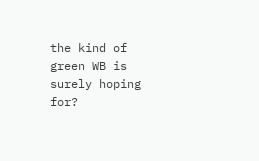the kind of green WB is surely hoping for?